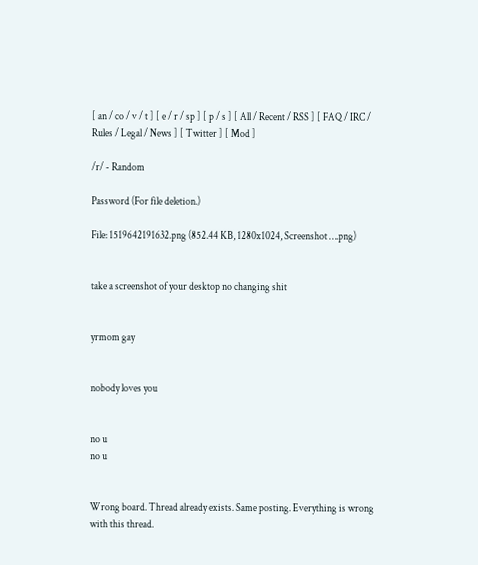[ an / co / v / t ] [ e / r / sp ] [ p / s ] [ All / Recent / RSS ] [ FAQ / IRC / Rules / Legal / News ] [ Twitter ] [ Mod ]

/r/ - Random

Password (For file deletion.)

File: 1519642191632.png (852.44 KB, 1280x1024, Screenshot ….png)


take a screenshot of your desktop no changing shit


yrmom gay


nobody loves you


no u
no u


Wrong board. Thread already exists. Same posting. Everything is wrong with this thread.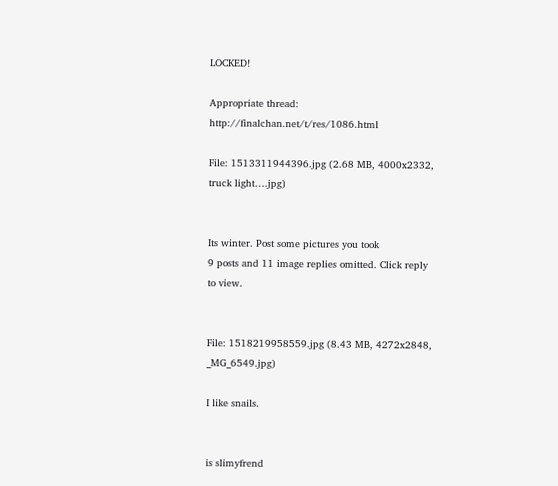LOCKED!

Appropriate thread: http://finalchan.net/t/res/1086.html

File: 1513311944396.jpg (2.68 MB, 4000x2332, truck light….jpg)


Its winter. Post some pictures you took
9 posts and 11 image replies omitted. Click reply to view.


File: 1518219958559.jpg (8.43 MB, 4272x2848, _MG_6549.jpg)

I like snails.


is slimyfrend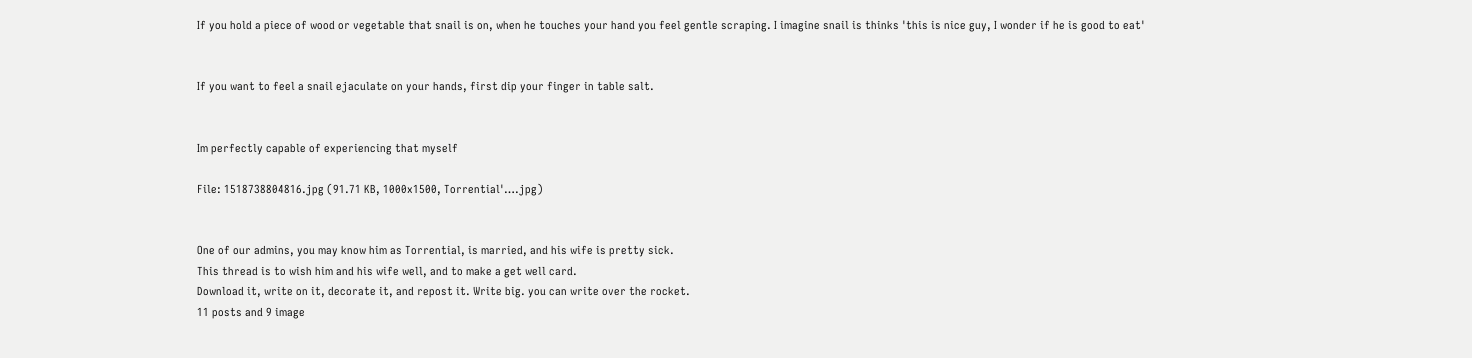If you hold a piece of wood or vegetable that snail is on, when he touches your hand you feel gentle scraping. I imagine snail is thinks 'this is nice guy, I wonder if he is good to eat'


If you want to feel a snail ejaculate on your hands, first dip your finger in table salt.


Im perfectly capable of experiencing that myself

File: 1518738804816.jpg (91.71 KB, 1000x1500, Torrential'….jpg)


One of our admins, you may know him as Torrential, is married, and his wife is pretty sick.
This thread is to wish him and his wife well, and to make a get well card.
Download it, write on it, decorate it, and repost it. Write big. you can write over the rocket.
11 posts and 9 image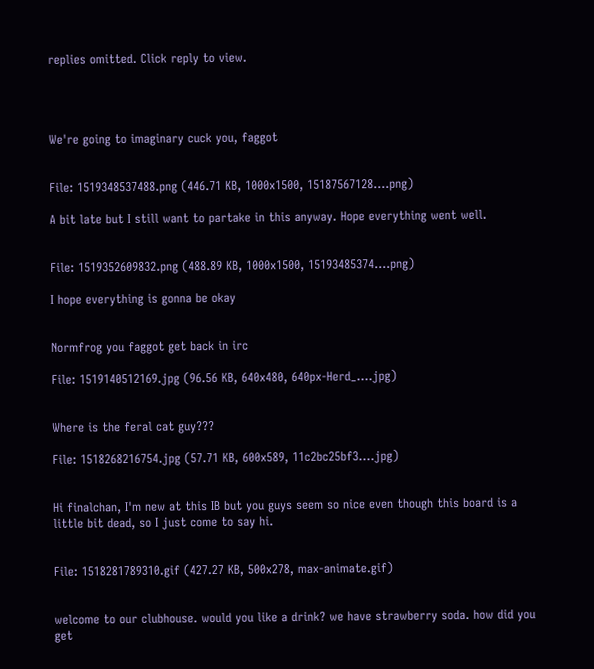replies omitted. Click reply to view.




We're going to imaginary cuck you, faggot


File: 1519348537488.png (446.71 KB, 1000x1500, 15187567128….png)

A bit late but I still want to partake in this anyway. Hope everything went well.


File: 1519352609832.png (488.89 KB, 1000x1500, 15193485374….png)

I hope everything is gonna be okay


Normfrog you faggot get back in irc

File: 1519140512169.jpg (96.56 KB, 640x480, 640px-Herd_….jpg)


Where is the feral cat guy???

File: 1518268216754.jpg (57.71 KB, 600x589, 11c2bc25bf3….jpg)


Hi finalchan, I'm new at this IB but you guys seem so nice even though this board is a little bit dead, so I just come to say hi.


File: 1518281789310.gif (427.27 KB, 500x278, max-animate.gif)


welcome to our clubhouse. would you like a drink? we have strawberry soda. how did you get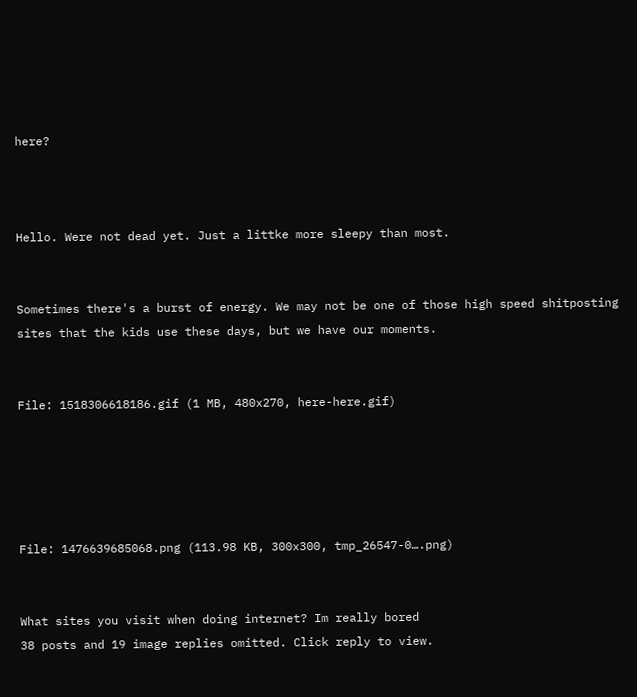here?



Hello. Were not dead yet. Just a littke more sleepy than most.


Sometimes there's a burst of energy. We may not be one of those high speed shitposting sites that the kids use these days, but we have our moments.


File: 1518306618186.gif (1 MB, 480x270, here-here.gif)





File: 1476639685068.png (113.98 KB, 300x300, tmp_26547-0….png)


What sites you visit when doing internet? Im really bored
38 posts and 19 image replies omitted. Click reply to view.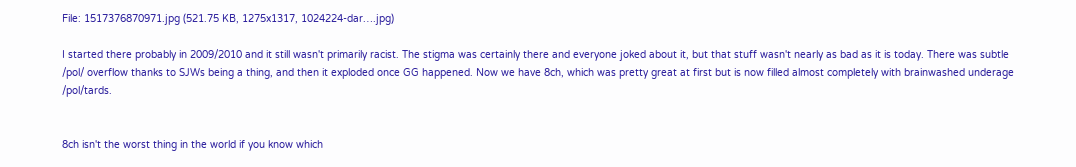File: 1517376870971.jpg (521.75 KB, 1275x1317, 1024224-dar….jpg)

I started there probably in 2009/2010 and it still wasn't primarily racist. The stigma was certainly there and everyone joked about it, but that stuff wasn't nearly as bad as it is today. There was subtle /pol/ overflow thanks to SJWs being a thing, and then it exploded once GG happened. Now we have 8ch, which was pretty great at first but is now filled almost completely with brainwashed underage /pol/tards.


8ch isn't the worst thing in the world if you know which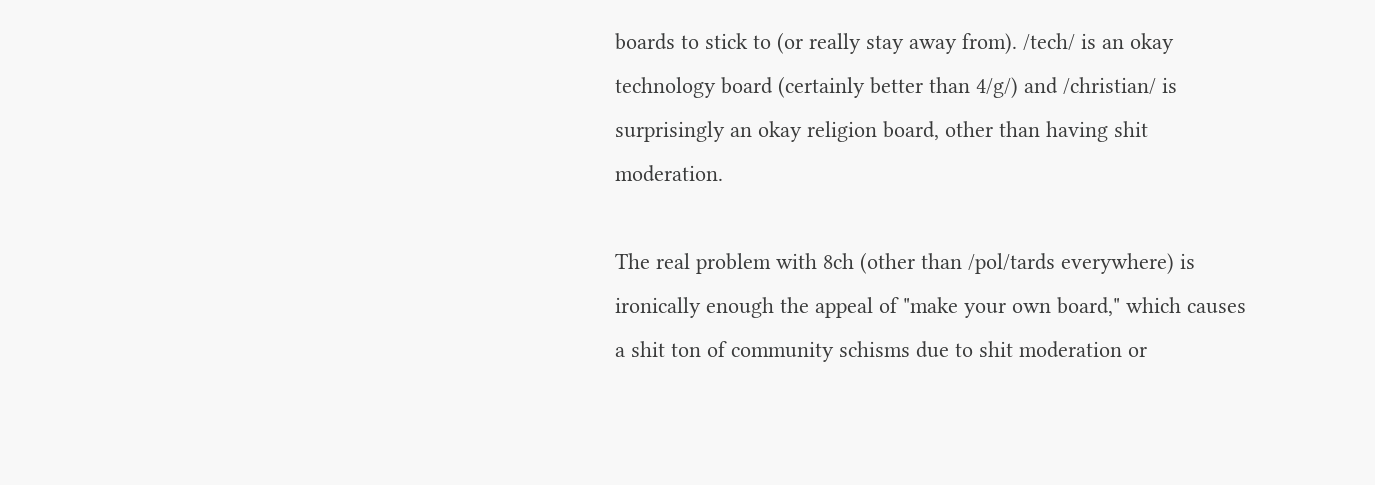boards to stick to (or really stay away from). /tech/ is an okay technology board (certainly better than 4/g/) and /christian/ is surprisingly an okay religion board, other than having shit moderation.

The real problem with 8ch (other than /pol/tards everywhere) is ironically enough the appeal of "make your own board," which causes a shit ton of community schisms due to shit moderation or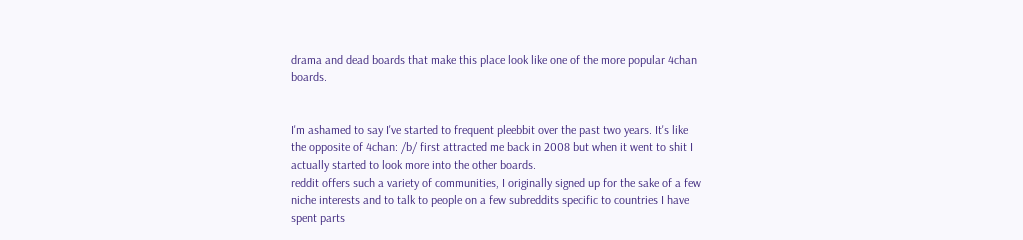drama and dead boards that make this place look like one of the more popular 4chan boards.


I'm ashamed to say I've started to frequent pleebbit over the past two years. It's like the opposite of 4chan: /b/ first attracted me back in 2008 but when it went to shit I actually started to look more into the other boards.
reddit offers such a variety of communities, I originally signed up for the sake of a few niche interests and to talk to people on a few subreddits specific to countries I have spent parts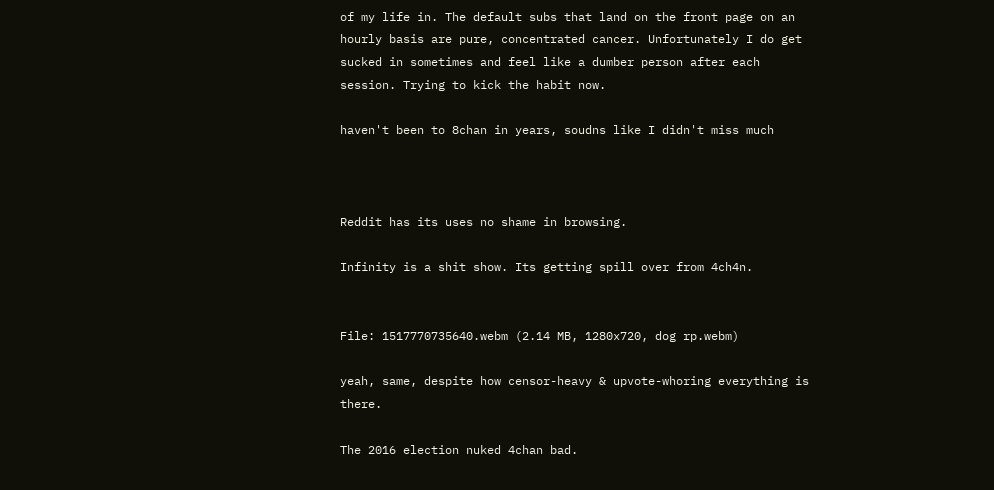of my life in. The default subs that land on the front page on an hourly basis are pure, concentrated cancer. Unfortunately I do get sucked in sometimes and feel like a dumber person after each session. Trying to kick the habit now.

haven't been to 8chan in years, soudns like I didn't miss much



Reddit has its uses no shame in browsing.

Infinity is a shit show. Its getting spill over from 4ch4n.


File: 1517770735640.webm (2.14 MB, 1280x720, dog rp.webm)

yeah, same, despite how censor-heavy & upvote-whoring everything is there.

The 2016 election nuked 4chan bad.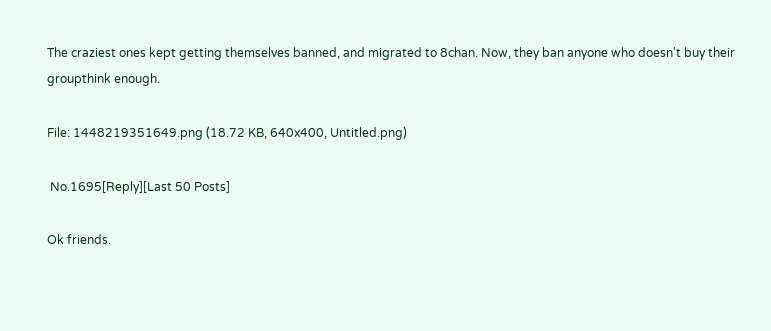The craziest ones kept getting themselves banned, and migrated to 8chan. Now, they ban anyone who doesn't buy their groupthink enough.

File: 1448219351649.png (18.72 KB, 640x400, Untitled.png)

 No.1695[Reply][Last 50 Posts]

Ok friends.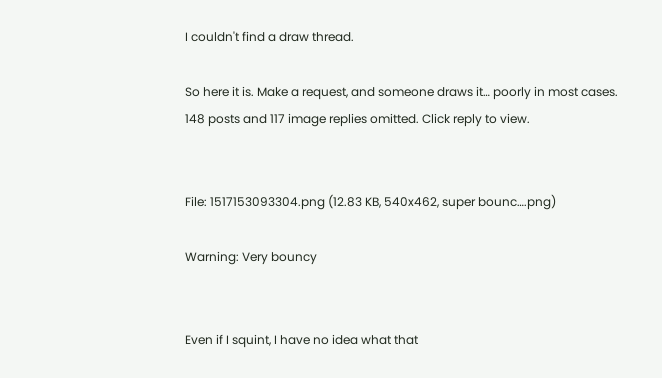I couldn't find a draw thread.

So here it is. Make a request, and someone draws it… poorly in most cases.
148 posts and 117 image replies omitted. Click reply to view.


File: 1517153093304.png (12.83 KB, 540x462, super bounc….png)

Warning: Very bouncy


Even if I squint, I have no idea what that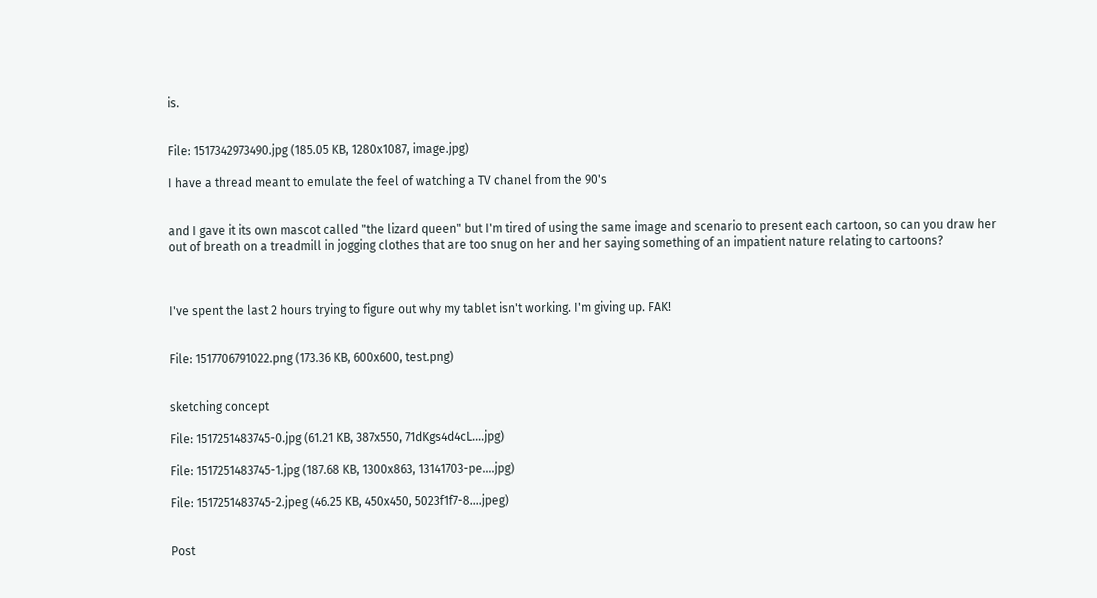is.


File: 1517342973490.jpg (185.05 KB, 1280x1087, image.jpg)

I have a thread meant to emulate the feel of watching a TV chanel from the 90's


and I gave it its own mascot called "the lizard queen" but I'm tired of using the same image and scenario to present each cartoon, so can you draw her out of breath on a treadmill in jogging clothes that are too snug on her and her saying something of an impatient nature relating to cartoons?



I've spent the last 2 hours trying to figure out why my tablet isn't working. I'm giving up. FAK!


File: 1517706791022.png (173.36 KB, 600x600, test.png)


sketching concept

File: 1517251483745-0.jpg (61.21 KB, 387x550, 71dKgs4d4cL….jpg)

File: 1517251483745-1.jpg (187.68 KB, 1300x863, 13141703-pe….jpg)

File: 1517251483745-2.jpeg (46.25 KB, 450x450, 5023f1f7-8….jpeg)


Post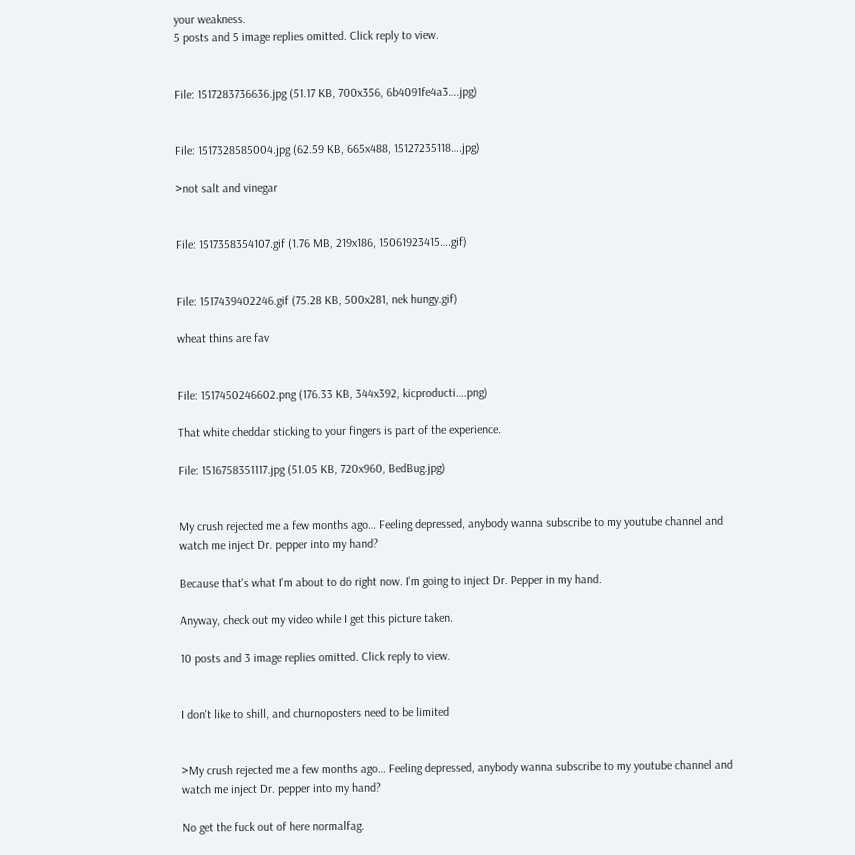your weakness.
5 posts and 5 image replies omitted. Click reply to view.


File: 1517283736636.jpg (51.17 KB, 700x356, 6b4091fe4a3….jpg)


File: 1517328585004.jpg (62.59 KB, 665x488, 15127235118….jpg)

>not salt and vinegar


File: 1517358354107.gif (1.76 MB, 219x186, 15061923415….gif)


File: 1517439402246.gif (75.28 KB, 500x281, nek hungy.gif)

wheat thins are fav


File: 1517450246602.png (176.33 KB, 344x392, kicproducti….png)

That white cheddar sticking to your fingers is part of the experience.

File: 1516758351117.jpg (51.05 KB, 720x960, BedBug.jpg)


My crush rejected me a few months ago… Feeling depressed, anybody wanna subscribe to my youtube channel and watch me inject Dr. pepper into my hand?

Because that's what I'm about to do right now. I'm going to inject Dr. Pepper in my hand.

Anyway, check out my video while I get this picture taken.

10 posts and 3 image replies omitted. Click reply to view.


I don't like to shill, and churnoposters need to be limited


>My crush rejected me a few months ago… Feeling depressed, anybody wanna subscribe to my youtube channel and watch me inject Dr. pepper into my hand?

No get the fuck out of here normalfag.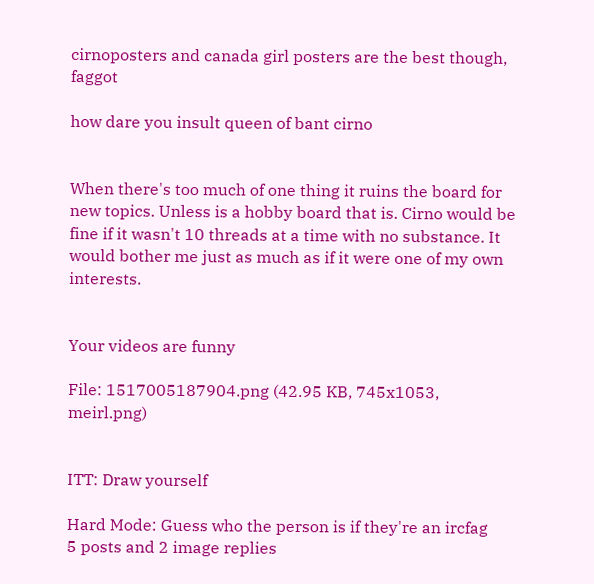cirnoposters and canada girl posters are the best though, faggot

how dare you insult queen of bant cirno


When there's too much of one thing it ruins the board for new topics. Unless is a hobby board that is. Cirno would be fine if it wasn't 10 threads at a time with no substance. It would bother me just as much as if it were one of my own interests.


Your videos are funny

File: 1517005187904.png (42.95 KB, 745x1053, meirl.png)


ITT: Draw yourself

Hard Mode: Guess who the person is if they're an ircfag
5 posts and 2 image replies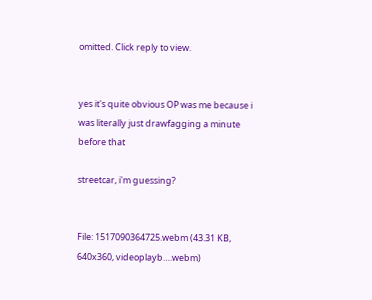omitted. Click reply to view.


yes it's quite obvious OP was me because i was literally just drawfagging a minute before that

streetcar, i'm guessing?


File: 1517090364725.webm (43.31 KB, 640x360, videoplayb….webm)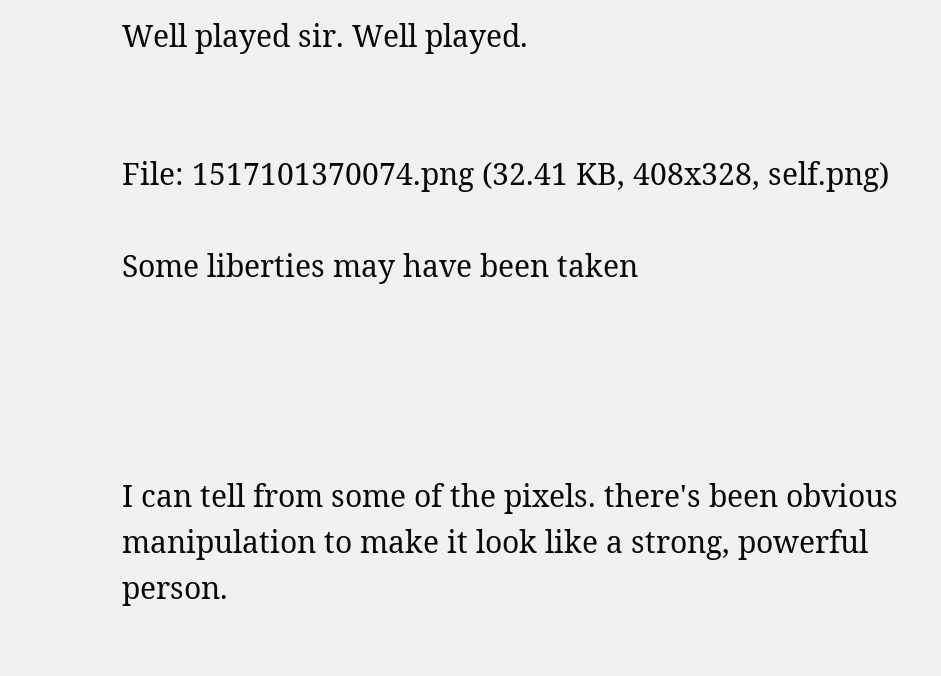Well played sir. Well played.


File: 1517101370074.png (32.41 KB, 408x328, self.png)

Some liberties may have been taken




I can tell from some of the pixels. there's been obvious manipulation to make it look like a strong, powerful person.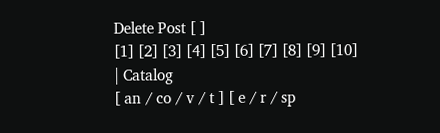Delete Post [ ]
[1] [2] [3] [4] [5] [6] [7] [8] [9] [10]
| Catalog
[ an / co / v / t ] [ e / r / sp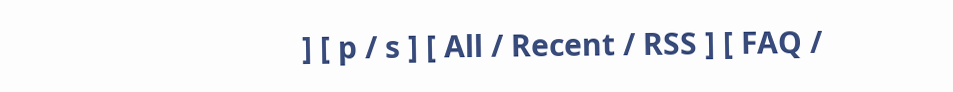] [ p / s ] [ All / Recent / RSS ] [ FAQ /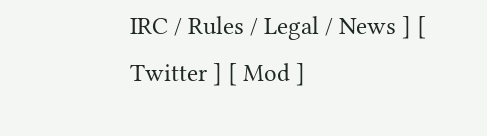IRC / Rules / Legal / News ] [ Twitter ] [ Mod ]